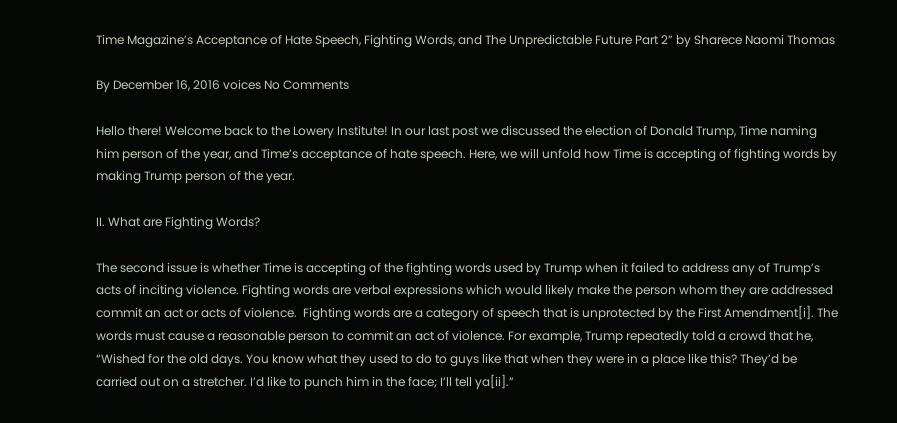Time Magazine’s Acceptance of Hate Speech, Fighting Words, and The Unpredictable Future Part 2” by Sharece Naomi Thomas

By December 16, 2016 voices No Comments

Hello there! Welcome back to the Lowery Institute! In our last post we discussed the election of Donald Trump, Time naming him person of the year, and Time’s acceptance of hate speech. Here, we will unfold how Time is accepting of fighting words by making Trump person of the year.

II. What are Fighting Words?

The second issue is whether Time is accepting of the fighting words used by Trump when it failed to address any of Trump’s acts of inciting violence. Fighting words are verbal expressions which would likely make the person whom they are addressed commit an act or acts of violence.  Fighting words are a category of speech that is unprotected by the First Amendment[i]. The words must cause a reasonable person to commit an act of violence. For example, Trump repeatedly told a crowd that he, “Wished for the old days. You know what they used to do to guys like that when they were in a place like this? They’d be carried out on a stretcher. I’d like to punch him in the face; I’ll tell ya[ii].”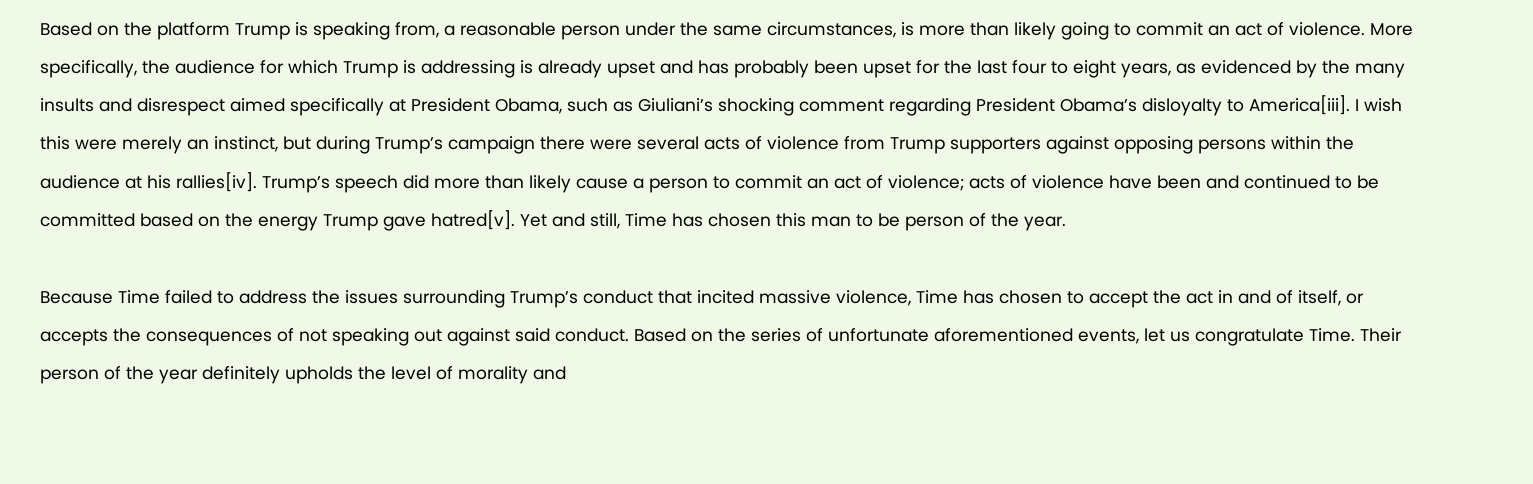Based on the platform Trump is speaking from, a reasonable person under the same circumstances, is more than likely going to commit an act of violence. More specifically, the audience for which Trump is addressing is already upset and has probably been upset for the last four to eight years, as evidenced by the many insults and disrespect aimed specifically at President Obama, such as Giuliani’s shocking comment regarding President Obama’s disloyalty to America[iii]. I wish this were merely an instinct, but during Trump’s campaign there were several acts of violence from Trump supporters against opposing persons within the audience at his rallies[iv]. Trump’s speech did more than likely cause a person to commit an act of violence; acts of violence have been and continued to be committed based on the energy Trump gave hatred[v]. Yet and still, Time has chosen this man to be person of the year.

Because Time failed to address the issues surrounding Trump’s conduct that incited massive violence, Time has chosen to accept the act in and of itself, or accepts the consequences of not speaking out against said conduct. Based on the series of unfortunate aforementioned events, let us congratulate Time. Their person of the year definitely upholds the level of morality and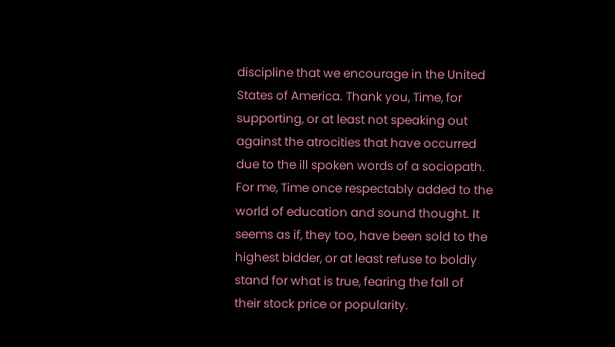discipline that we encourage in the United States of America. Thank you, Time, for supporting, or at least not speaking out against the atrocities that have occurred due to the ill spoken words of a sociopath. For me, Time once respectably added to the world of education and sound thought. It seems as if, they too, have been sold to the highest bidder, or at least refuse to boldly stand for what is true, fearing the fall of their stock price or popularity.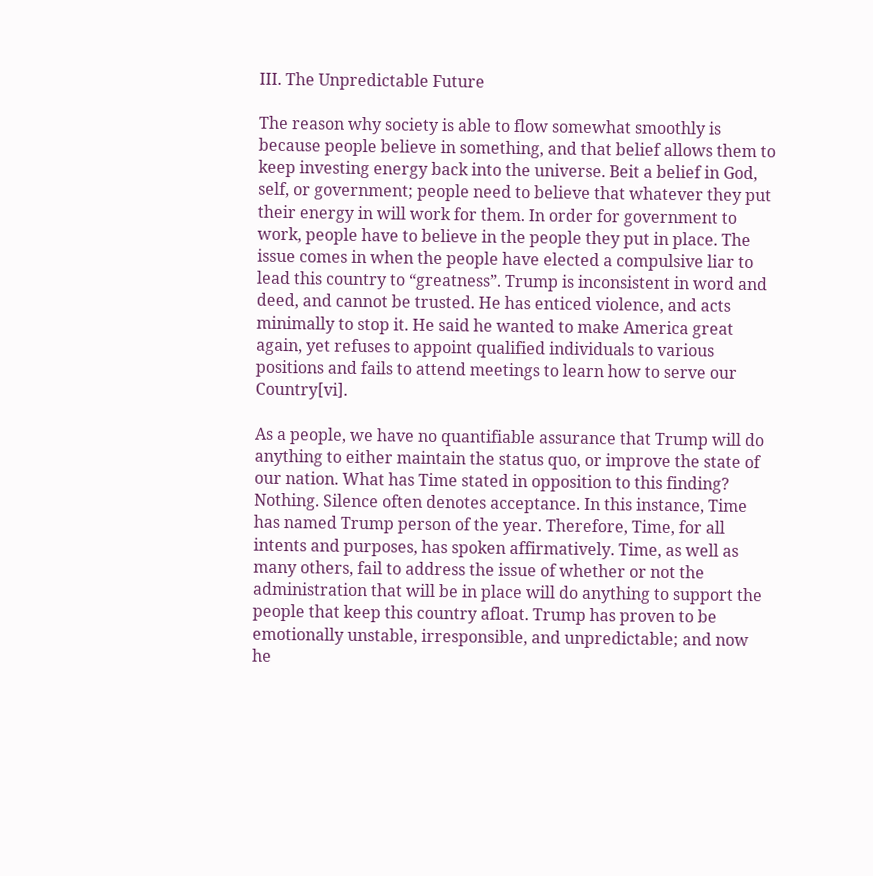III. The Unpredictable Future

The reason why society is able to flow somewhat smoothly is because people believe in something, and that belief allows them to keep investing energy back into the universe. Beit a belief in God, self, or government; people need to believe that whatever they put their energy in will work for them. In order for government to work, people have to believe in the people they put in place. The issue comes in when the people have elected a compulsive liar to lead this country to “greatness”. Trump is inconsistent in word and deed, and cannot be trusted. He has enticed violence, and acts minimally to stop it. He said he wanted to make America great again, yet refuses to appoint qualified individuals to various positions and fails to attend meetings to learn how to serve our Country[vi].

As a people, we have no quantifiable assurance that Trump will do anything to either maintain the status quo, or improve the state of our nation. What has Time stated in opposition to this finding? Nothing. Silence often denotes acceptance. In this instance, Time has named Trump person of the year. Therefore, Time, for all intents and purposes, has spoken affirmatively. Time, as well as many others, fail to address the issue of whether or not the administration that will be in place will do anything to support the people that keep this country afloat. Trump has proven to be emotionally unstable, irresponsible, and unpredictable; and now he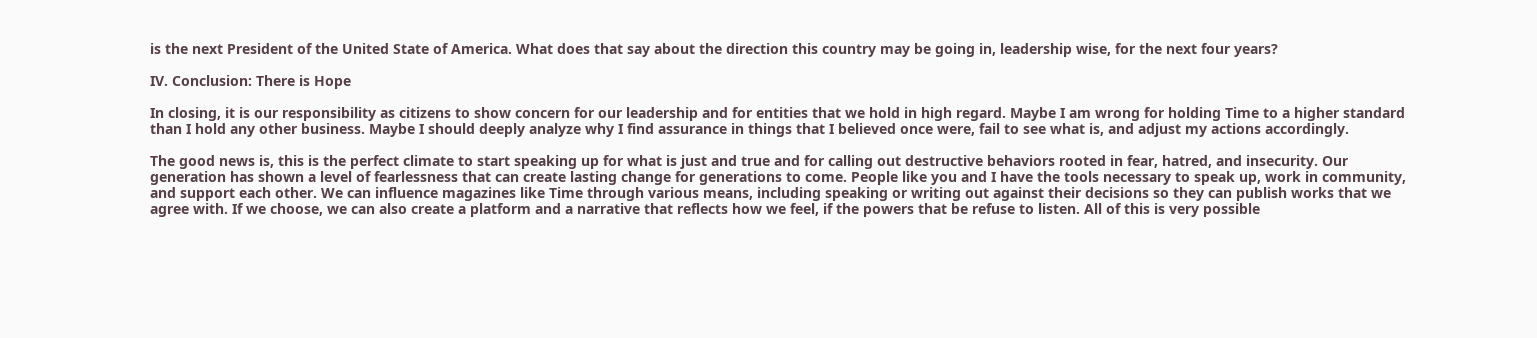is the next President of the United State of America. What does that say about the direction this country may be going in, leadership wise, for the next four years?

IV. Conclusion: There is Hope

In closing, it is our responsibility as citizens to show concern for our leadership and for entities that we hold in high regard. Maybe I am wrong for holding Time to a higher standard than I hold any other business. Maybe I should deeply analyze why I find assurance in things that I believed once were, fail to see what is, and adjust my actions accordingly.

The good news is, this is the perfect climate to start speaking up for what is just and true and for calling out destructive behaviors rooted in fear, hatred, and insecurity. Our generation has shown a level of fearlessness that can create lasting change for generations to come. People like you and I have the tools necessary to speak up, work in community, and support each other. We can influence magazines like Time through various means, including speaking or writing out against their decisions so they can publish works that we agree with. If we choose, we can also create a platform and a narrative that reflects how we feel, if the powers that be refuse to listen. All of this is very possible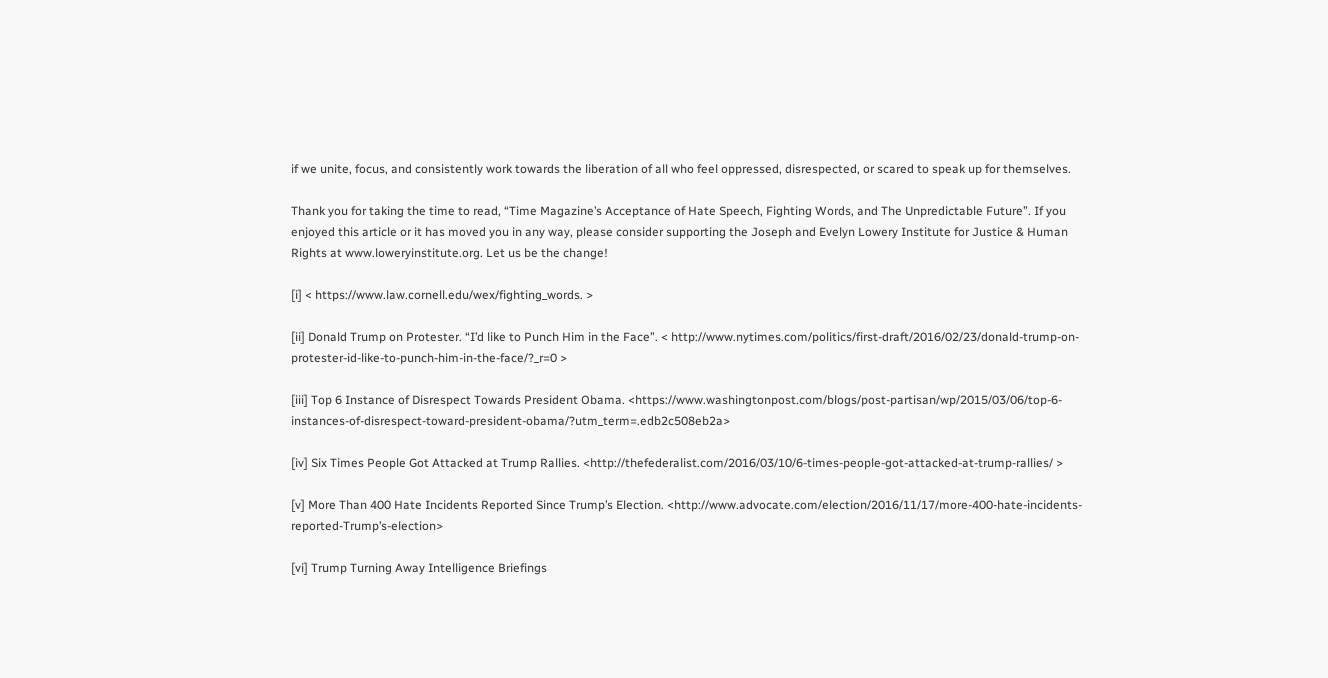if we unite, focus, and consistently work towards the liberation of all who feel oppressed, disrespected, or scared to speak up for themselves.

Thank you for taking the time to read, “Time Magazine’s Acceptance of Hate Speech, Fighting Words, and The Unpredictable Future”. If you enjoyed this article or it has moved you in any way, please consider supporting the Joseph and Evelyn Lowery Institute for Justice & Human Rights at www.loweryinstitute.org. Let us be the change!

[i] < https://www.law.cornell.edu/wex/fighting_words. >

[ii] Donald Trump on Protester. “I’d like to Punch Him in the Face”. < http://www.nytimes.com/politics/first-draft/2016/02/23/donald-trump-on-protester-id-like-to-punch-him-in-the-face/?_r=0 >

[iii] Top 6 Instance of Disrespect Towards President Obama. <https://www.washingtonpost.com/blogs/post-partisan/wp/2015/03/06/top-6-instances-of-disrespect-toward-president-obama/?utm_term=.edb2c508eb2a>

[iv] Six Times People Got Attacked at Trump Rallies. <http://thefederalist.com/2016/03/10/6-times-people-got-attacked-at-trump-rallies/ >

[v] More Than 400 Hate Incidents Reported Since Trump’s Election. <http://www.advocate.com/election/2016/11/17/more-400-hate-incidents-reported-Trump’s-election>

[vi] Trump Turning Away Intelligence Briefings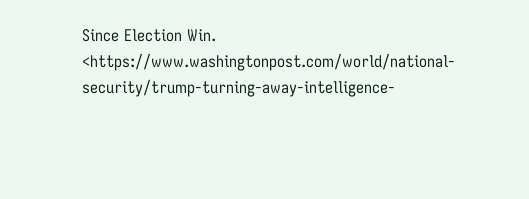Since Election Win. <https://www.washingtonpost.com/world/national-security/trump-turning-away-intelligence-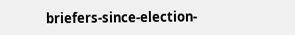briefers-since-election-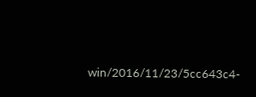win/2016/11/23/5cc643c4-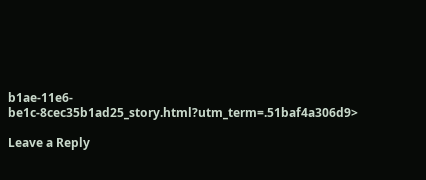b1ae-11e6-be1c-8cec35b1ad25_story.html?utm_term=.51baf4a306d9>

Leave a Reply